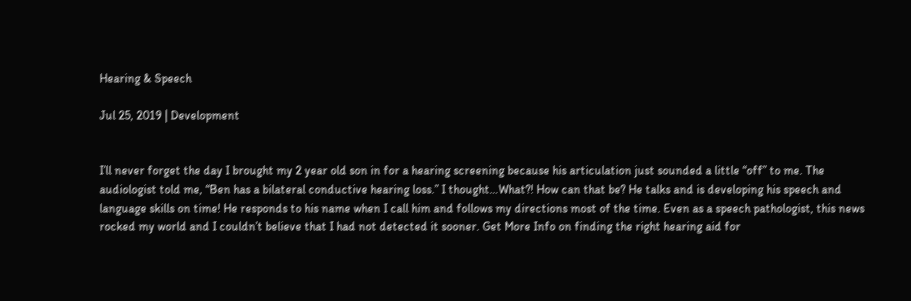Hearing & Speech

Jul 25, 2019 | Development


I’ll never forget the day I brought my 2 year old son in for a hearing screening because his articulation just sounded a little “off” to me. The audiologist told me, “Ben has a bilateral conductive hearing loss.” I thought…What?! How can that be? He talks and is developing his speech and language skills on time! He responds to his name when I call him and follows my directions most of the time. Even as a speech pathologist, this news rocked my world and I couldn’t believe that I had not detected it sooner. Get More Info on finding the right hearing aid for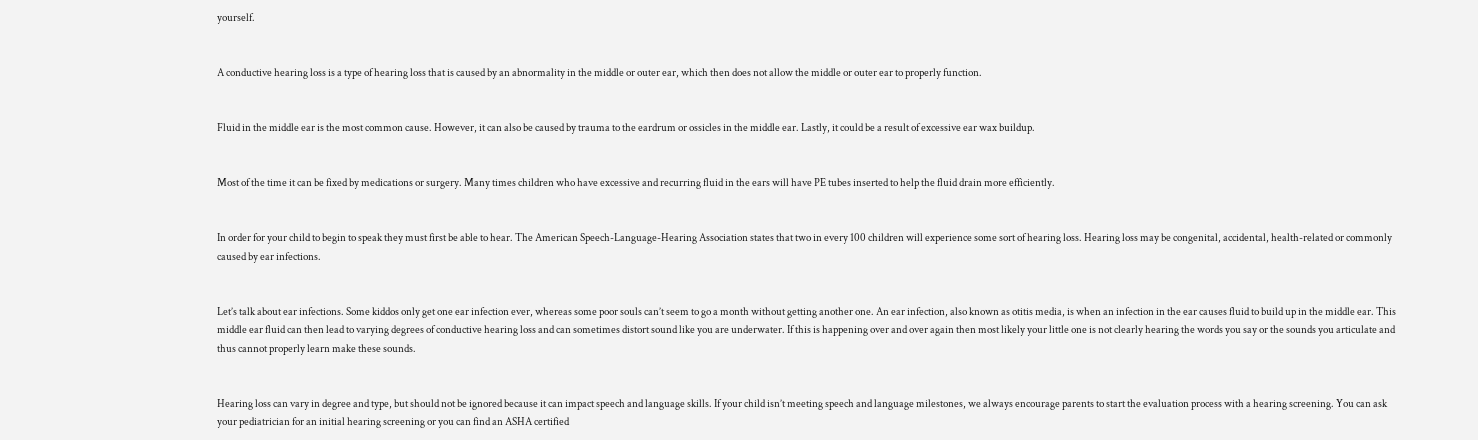yourself.


A conductive hearing loss is a type of hearing loss that is caused by an abnormality in the middle or outer ear, which then does not allow the middle or outer ear to properly function.


Fluid in the middle ear is the most common cause. However, it can also be caused by trauma to the eardrum or ossicles in the middle ear. Lastly, it could be a result of excessive ear wax buildup.


Most of the time it can be fixed by medications or surgery. Many times children who have excessive and recurring fluid in the ears will have PE tubes inserted to help the fluid drain more efficiently.


In order for your child to begin to speak they must first be able to hear. The American Speech-Language-Hearing Association states that two in every 100 children will experience some sort of hearing loss. Hearing loss may be congenital, accidental, health-related or commonly caused by ear infections.


Let’s talk about ear infections. Some kiddos only get one ear infection ever, whereas some poor souls can’t seem to go a month without getting another one. An ear infection, also known as otitis media, is when an infection in the ear causes fluid to build up in the middle ear. This middle ear fluid can then lead to varying degrees of conductive hearing loss and can sometimes distort sound like you are underwater. If this is happening over and over again then most likely your little one is not clearly hearing the words you say or the sounds you articulate and thus cannot properly learn make these sounds.


Hearing loss can vary in degree and type, but should not be ignored because it can impact speech and language skills. If your child isn’t meeting speech and language milestones, we always encourage parents to start the evaluation process with a hearing screening. You can ask your pediatrician for an initial hearing screening or you can find an ASHA certified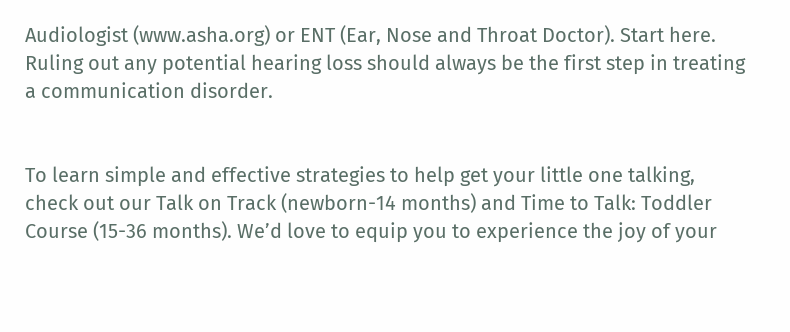Audiologist (www.asha.org) or ENT (Ear, Nose and Throat Doctor). Start here. Ruling out any potential hearing loss should always be the first step in treating a communication disorder.


To learn simple and effective strategies to help get your little one talking, check out our Talk on Track (newborn-14 months) and Time to Talk: Toddler Course (15-36 months). We’d love to equip you to experience the joy of your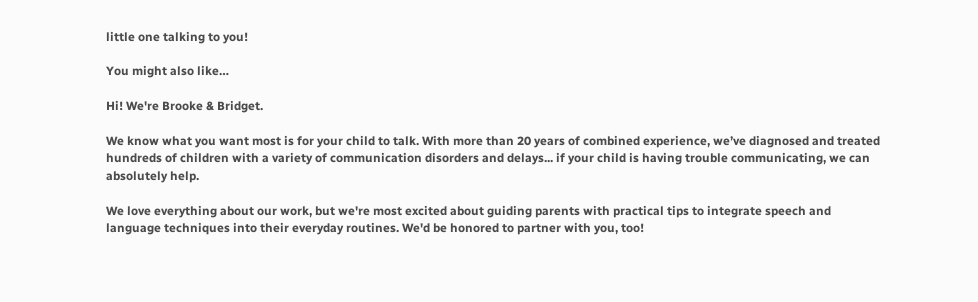little one talking to you!

You might also like…

Hi! We're Brooke & Bridget.

We know what you want most is for your child to talk. With more than 20 years of combined experience, we’ve diagnosed and treated hundreds of children with a variety of communication disorders and delays... if your child is having trouble communicating, we can absolutely help.

We love everything about our work, but we're most excited about guiding parents with practical tips to integrate speech and language techniques into their everyday routines. We'd be honored to partner with you, too!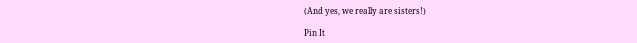(And yes, we really are sisters!)

Pin It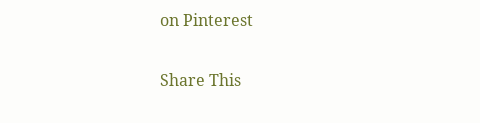on Pinterest

Share This